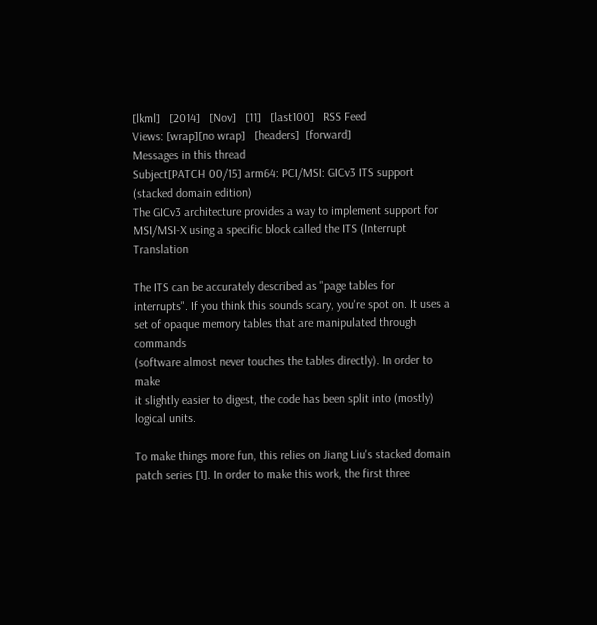[lkml]   [2014]   [Nov]   [11]   [last100]   RSS Feed
Views: [wrap][no wrap]   [headers]  [forward]
Messages in this thread
Subject[PATCH 00/15] arm64: PCI/MSI: GICv3 ITS support (stacked domain edition)
The GICv3 architecture provides a way to implement support for
MSI/MSI-X using a specific block called the ITS (Interrupt Translation

The ITS can be accurately described as "page tables for
interrupts". If you think this sounds scary, you're spot on. It uses a
set of opaque memory tables that are manipulated through commands
(software almost never touches the tables directly). In order to make
it slightly easier to digest, the code has been split into (mostly)
logical units.

To make things more fun, this relies on Jiang Liu's stacked domain
patch series [1]. In order to make this work, the first three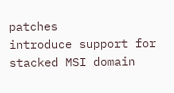patches
introduce support for stacked MSI domain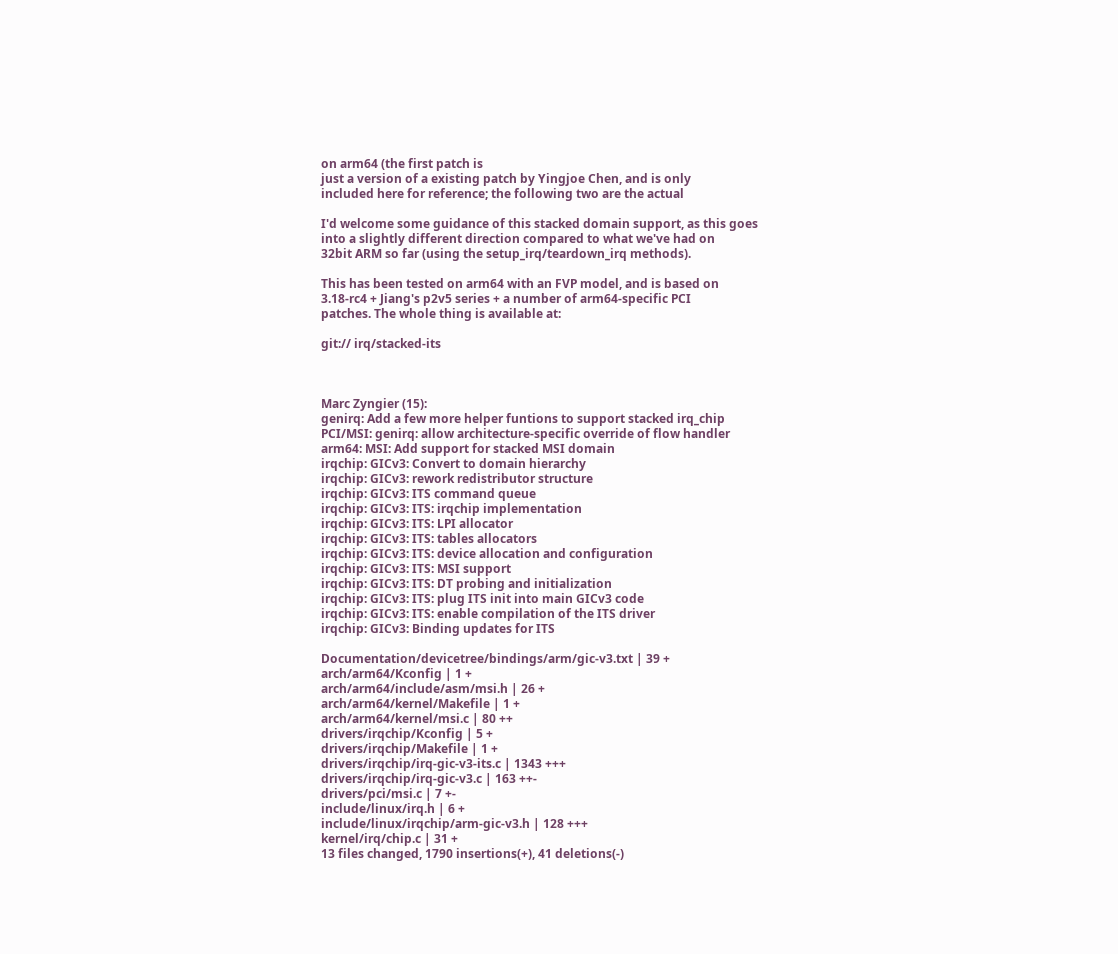on arm64 (the first patch is
just a version of a existing patch by Yingjoe Chen, and is only
included here for reference; the following two are the actual

I'd welcome some guidance of this stacked domain support, as this goes
into a slightly different direction compared to what we've had on
32bit ARM so far (using the setup_irq/teardown_irq methods).

This has been tested on arm64 with an FVP model, and is based on
3.18-rc4 + Jiang's p2v5 series + a number of arm64-specific PCI
patches. The whole thing is available at:

git:// irq/stacked-its



Marc Zyngier (15):
genirq: Add a few more helper funtions to support stacked irq_chip
PCI/MSI: genirq: allow architecture-specific override of flow handler
arm64: MSI: Add support for stacked MSI domain
irqchip: GICv3: Convert to domain hierarchy
irqchip: GICv3: rework redistributor structure
irqchip: GICv3: ITS command queue
irqchip: GICv3: ITS: irqchip implementation
irqchip: GICv3: ITS: LPI allocator
irqchip: GICv3: ITS: tables allocators
irqchip: GICv3: ITS: device allocation and configuration
irqchip: GICv3: ITS: MSI support
irqchip: GICv3: ITS: DT probing and initialization
irqchip: GICv3: ITS: plug ITS init into main GICv3 code
irqchip: GICv3: ITS: enable compilation of the ITS driver
irqchip: GICv3: Binding updates for ITS

Documentation/devicetree/bindings/arm/gic-v3.txt | 39 +
arch/arm64/Kconfig | 1 +
arch/arm64/include/asm/msi.h | 26 +
arch/arm64/kernel/Makefile | 1 +
arch/arm64/kernel/msi.c | 80 ++
drivers/irqchip/Kconfig | 5 +
drivers/irqchip/Makefile | 1 +
drivers/irqchip/irq-gic-v3-its.c | 1343 +++
drivers/irqchip/irq-gic-v3.c | 163 ++-
drivers/pci/msi.c | 7 +-
include/linux/irq.h | 6 +
include/linux/irqchip/arm-gic-v3.h | 128 +++
kernel/irq/chip.c | 31 +
13 files changed, 1790 insertions(+), 41 deletions(-)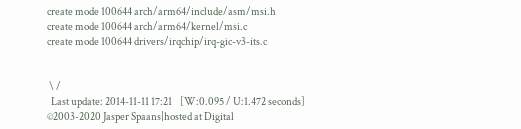create mode 100644 arch/arm64/include/asm/msi.h
create mode 100644 arch/arm64/kernel/msi.c
create mode 100644 drivers/irqchip/irq-gic-v3-its.c


 \ /
  Last update: 2014-11-11 17:21    [W:0.095 / U:1.472 seconds]
©2003-2020 Jasper Spaans|hosted at Digital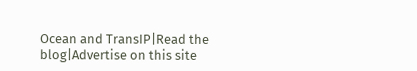Ocean and TransIP|Read the blog|Advertise on this site